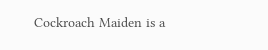Cockroach Maiden is a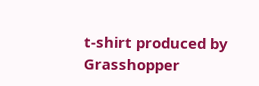t-shirt produced by Grasshopper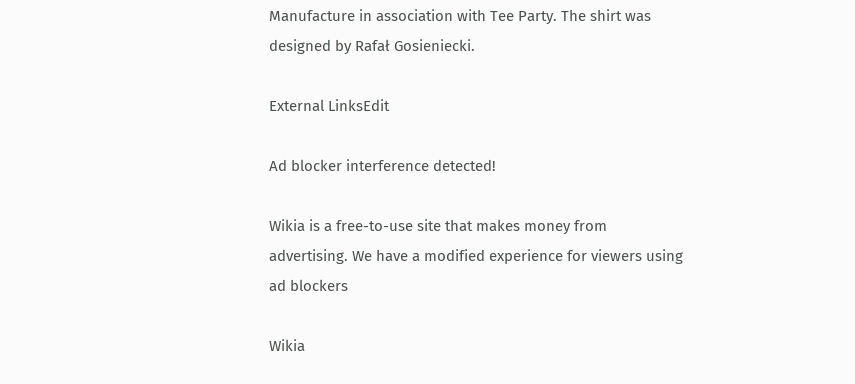Manufacture in association with Tee Party. The shirt was designed by Rafał Gosieniecki.

External LinksEdit

Ad blocker interference detected!

Wikia is a free-to-use site that makes money from advertising. We have a modified experience for viewers using ad blockers

Wikia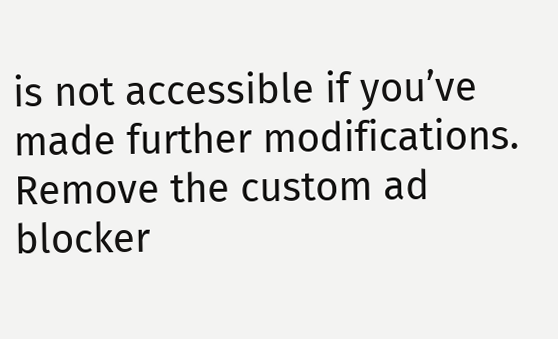is not accessible if you’ve made further modifications. Remove the custom ad blocker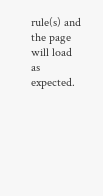rule(s) and the page will load as expected.